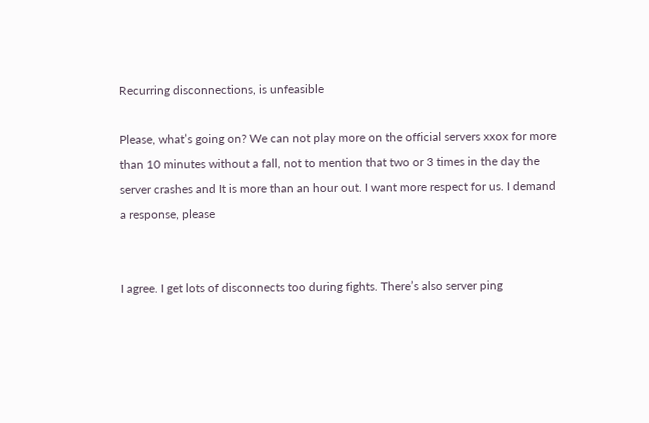Recurring disconnections, is unfeasible

Please, what’s going on? We can not play more on the official servers xxox for more than 10 minutes without a fall, not to mention that two or 3 times in the day the server crashes and It is more than an hour out. I want more respect for us. I demand a response, please


I agree. I get lots of disconnects too during fights. There’s also server ping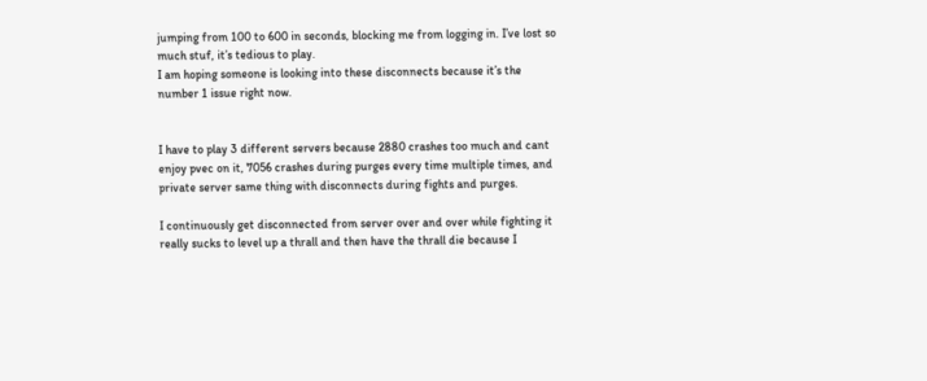jumping from 100 to 600 in seconds, blocking me from logging in. I’ve lost so much stuf, it’s tedious to play.
I am hoping someone is looking into these disconnects because it’s the number 1 issue right now.


I have to play 3 different servers because 2880 crashes too much and cant enjoy pvec on it, 7056 crashes during purges every time multiple times, and private server same thing with disconnects during fights and purges.

I continuously get disconnected from server over and over while fighting it really sucks to level up a thrall and then have the thrall die because I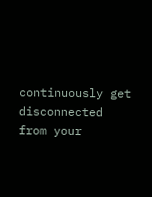continuously get disconnected from your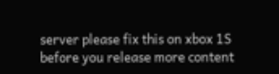server please fix this on xbox 1S before you release more content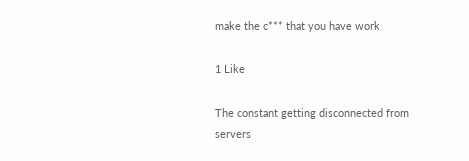make the c*** that you have work

1 Like

The constant getting disconnected from servers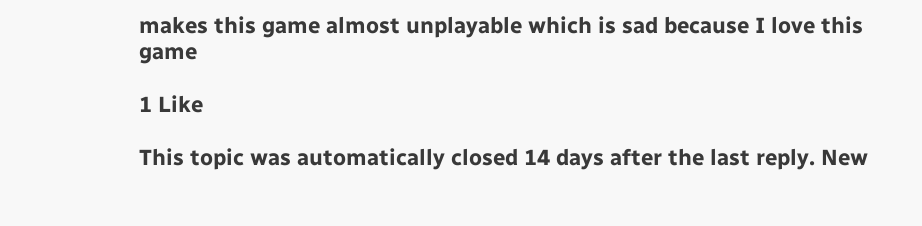makes this game almost unplayable which is sad because I love this game

1 Like

This topic was automatically closed 14 days after the last reply. New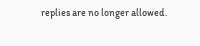replies are no longer allowed.